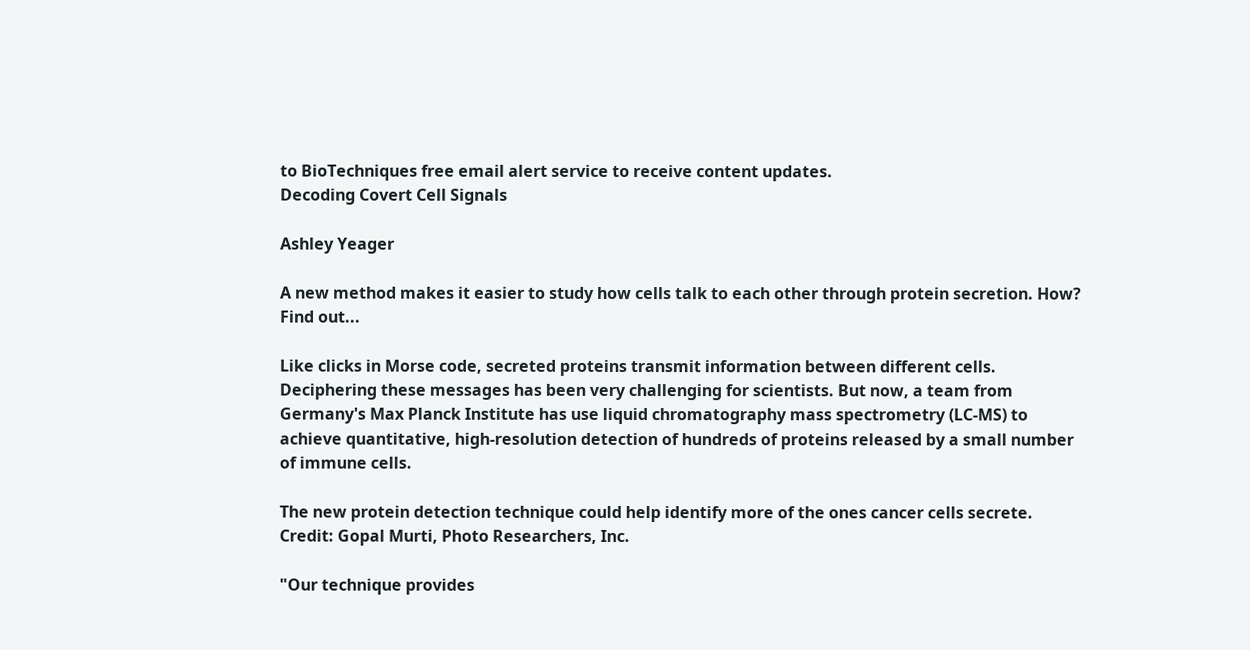to BioTechniques free email alert service to receive content updates.
Decoding Covert Cell Signals

Ashley Yeager

A new method makes it easier to study how cells talk to each other through protein secretion. How? Find out...

Like clicks in Morse code, secreted proteins transmit information between different cells. Deciphering these messages has been very challenging for scientists. But now, a team from Germany's Max Planck Institute has use liquid chromatography mass spectrometry (LC-MS) to achieve quantitative, high-resolution detection of hundreds of proteins released by a small number of immune cells.

The new protein detection technique could help identify more of the ones cancer cells secrete. Credit: Gopal Murti, Photo Researchers, Inc.

"Our technique provides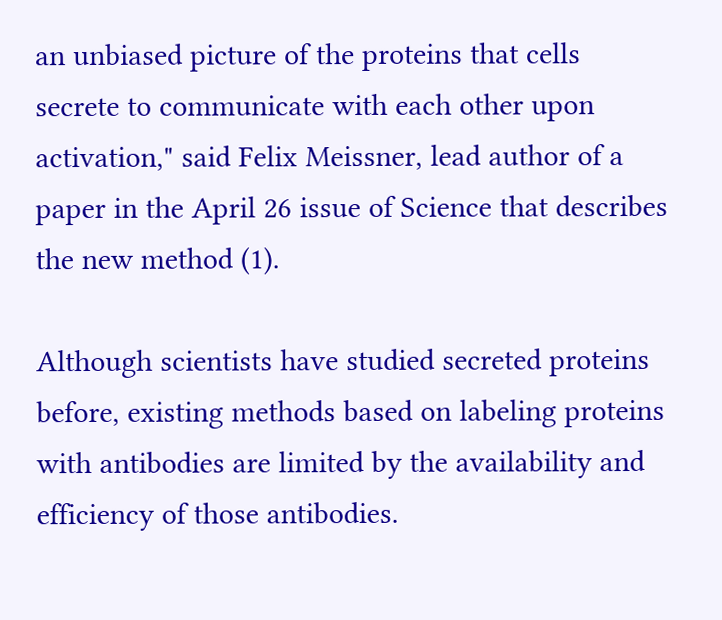an unbiased picture of the proteins that cells secrete to communicate with each other upon activation," said Felix Meissner, lead author of a paper in the April 26 issue of Science that describes the new method (1).

Although scientists have studied secreted proteins before, existing methods based on labeling proteins with antibodies are limited by the availability and efficiency of those antibodies.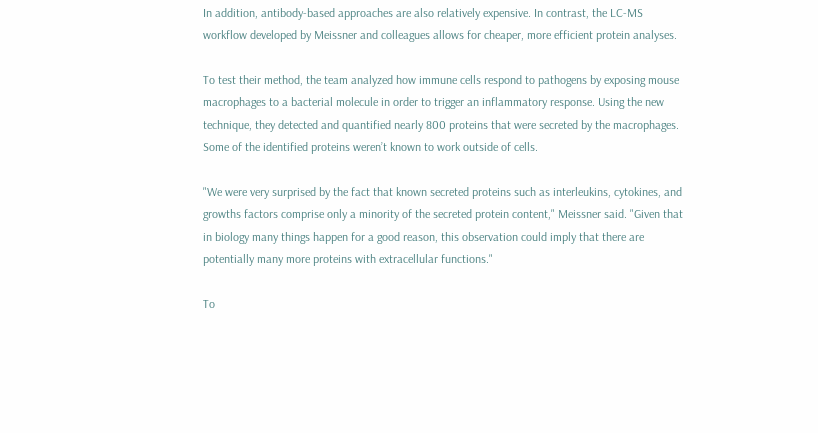In addition, antibody-based approaches are also relatively expensive. In contrast, the LC-MS workflow developed by Meissner and colleagues allows for cheaper, more efficient protein analyses.

To test their method, the team analyzed how immune cells respond to pathogens by exposing mouse macrophages to a bacterial molecule in order to trigger an inflammatory response. Using the new technique, they detected and quantified nearly 800 proteins that were secreted by the macrophages. Some of the identified proteins weren’t known to work outside of cells.

"We were very surprised by the fact that known secreted proteins such as interleukins, cytokines, and growths factors comprise only a minority of the secreted protein content," Meissner said. "Given that in biology many things happen for a good reason, this observation could imply that there are potentially many more proteins with extracellular functions."

To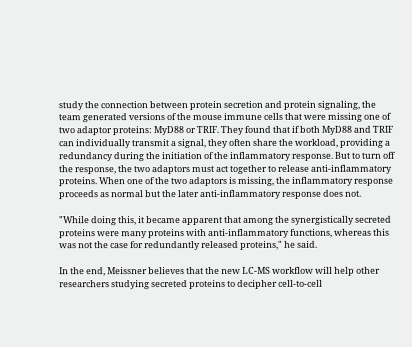study the connection between protein secretion and protein signaling, the team generated versions of the mouse immune cells that were missing one of two adaptor proteins: MyD88 or TRIF. They found that if both MyD88 and TRIF can individually transmit a signal, they often share the workload, providing a redundancy during the initiation of the inflammatory response. But to turn off the response, the two adaptors must act together to release anti-inflammatory proteins. When one of the two adaptors is missing, the inflammatory response proceeds as normal but the later anti-inflammatory response does not.

"While doing this, it became apparent that among the synergistically secreted proteins were many proteins with anti-inflammatory functions, whereas this was not the case for redundantly released proteins," he said.

In the end, Meissner believes that the new LC-MS workflow will help other researchers studying secreted proteins to decipher cell-to-cell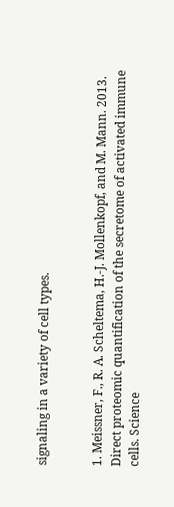signaling in a variety of cell types.


1. Meissner, F., R. A. Scheltema, H.-J. Mollenkopf, and M. Mann. 2013. Direct proteomic quantification of the secretome of activated immune cells. Science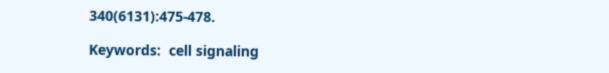340(6131):475-478.

Keywords:  cell signaling